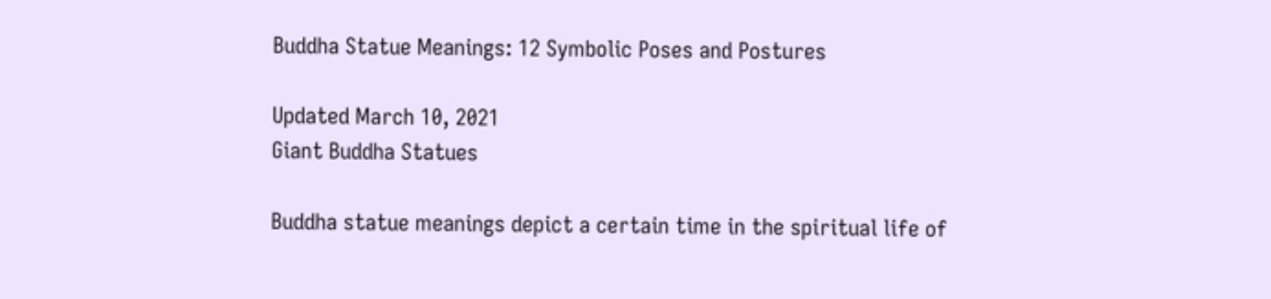Buddha Statue Meanings: 12 Symbolic Poses and Postures

Updated March 10, 2021
Giant Buddha Statues

Buddha statue meanings depict a certain time in the spiritual life of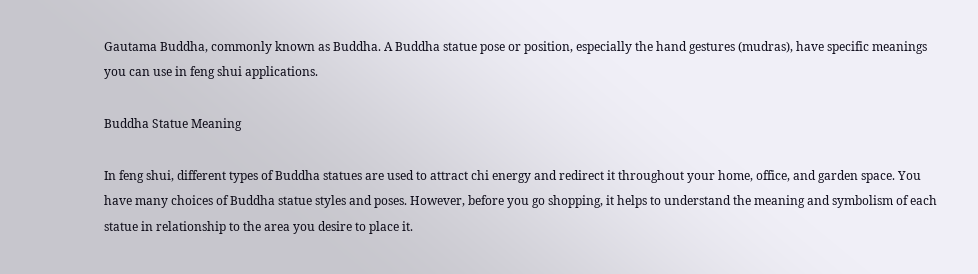Gautama Buddha, commonly known as Buddha. A Buddha statue pose or position, especially the hand gestures (mudras), have specific meanings you can use in feng shui applications.

Buddha Statue Meaning

In feng shui, different types of Buddha statues are used to attract chi energy and redirect it throughout your home, office, and garden space. You have many choices of Buddha statue styles and poses. However, before you go shopping, it helps to understand the meaning and symbolism of each statue in relationship to the area you desire to place it.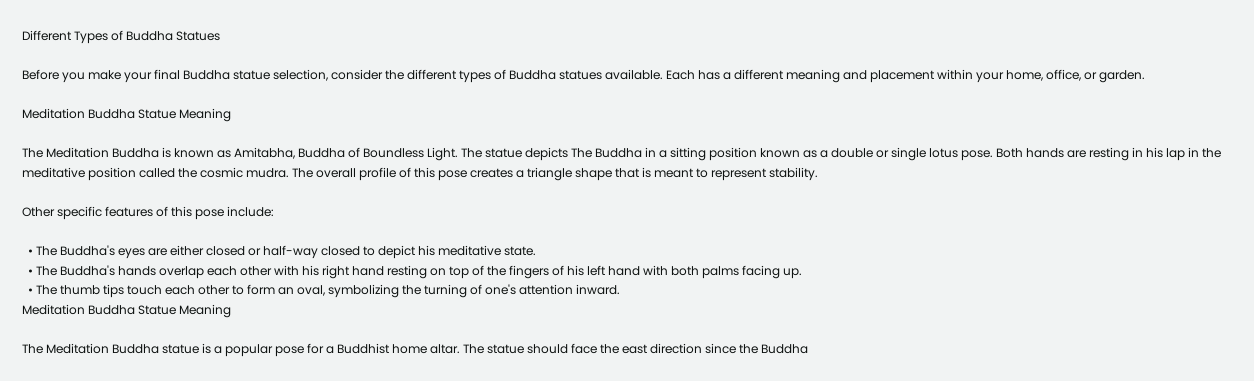Different Types of Buddha Statues

Before you make your final Buddha statue selection, consider the different types of Buddha statues available. Each has a different meaning and placement within your home, office, or garden.

Meditation Buddha Statue Meaning

The Meditation Buddha is known as Amitabha, Buddha of Boundless Light. The statue depicts The Buddha in a sitting position known as a double or single lotus pose. Both hands are resting in his lap in the meditative position called the cosmic mudra. The overall profile of this pose creates a triangle shape that is meant to represent stability.

Other specific features of this pose include:

  • The Buddha's eyes are either closed or half-way closed to depict his meditative state.
  • The Buddha's hands overlap each other with his right hand resting on top of the fingers of his left hand with both palms facing up.
  • The thumb tips touch each other to form an oval, symbolizing the turning of one's attention inward.
Meditation Buddha Statue Meaning

The Meditation Buddha statue is a popular pose for a Buddhist home altar. The statue should face the east direction since the Buddha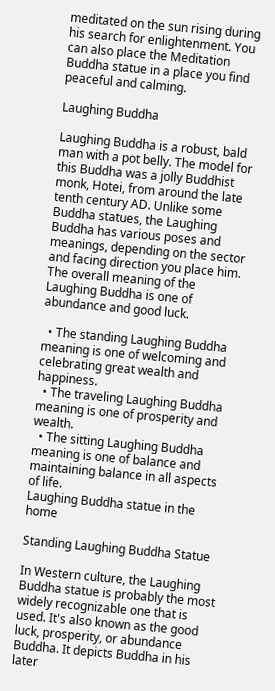meditated on the sun rising during his search for enlightenment. You can also place the Meditation Buddha statue in a place you find peaceful and calming.

Laughing Buddha

Laughing Buddha is a robust, bald man with a pot belly. The model for this Buddha was a jolly Buddhist monk, Hotei, from around the late tenth century AD. Unlike some Buddha statues, the Laughing Buddha has various poses and meanings, depending on the sector and facing direction you place him. The overall meaning of the Laughing Buddha is one of abundance and good luck.

  • The standing Laughing Buddha meaning is one of welcoming and celebrating great wealth and happiness.
  • The traveling Laughing Buddha meaning is one of prosperity and wealth.
  • The sitting Laughing Buddha meaning is one of balance and maintaining balance in all aspects of life.
Laughing Buddha statue in the home

Standing Laughing Buddha Statue

In Western culture, the Laughing Buddha statue is probably the most widely recognizable one that is used. It's also known as the good luck, prosperity, or abundance Buddha. It depicts Buddha in his later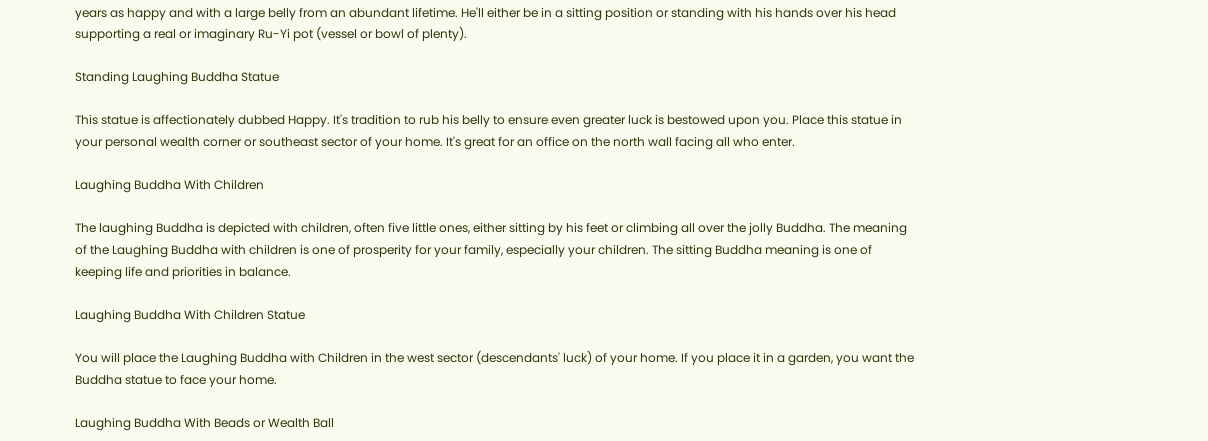years as happy and with a large belly from an abundant lifetime. He'll either be in a sitting position or standing with his hands over his head supporting a real or imaginary Ru-Yi pot (vessel or bowl of plenty).

Standing Laughing Buddha Statue

This statue is affectionately dubbed Happy. It's tradition to rub his belly to ensure even greater luck is bestowed upon you. Place this statue in your personal wealth corner or southeast sector of your home. It's great for an office on the north wall facing all who enter.

Laughing Buddha With Children

The laughing Buddha is depicted with children, often five little ones, either sitting by his feet or climbing all over the jolly Buddha. The meaning of the Laughing Buddha with children is one of prosperity for your family, especially your children. The sitting Buddha meaning is one of keeping life and priorities in balance.

Laughing Buddha With Children Statue

You will place the Laughing Buddha with Children in the west sector (descendants' luck) of your home. If you place it in a garden, you want the Buddha statue to face your home.

Laughing Buddha With Beads or Wealth Ball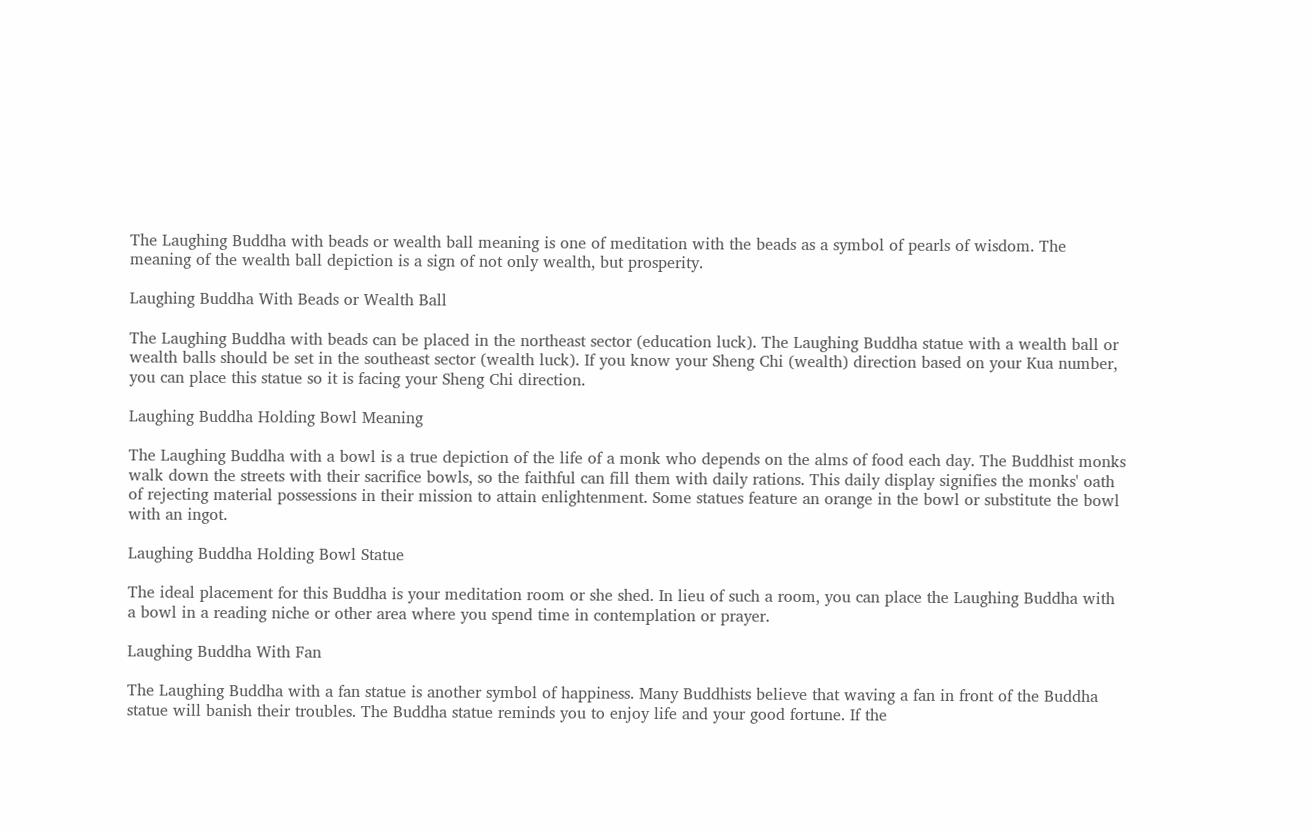The Laughing Buddha with beads or wealth ball meaning is one of meditation with the beads as a symbol of pearls of wisdom. The meaning of the wealth ball depiction is a sign of not only wealth, but prosperity.

Laughing Buddha With Beads or Wealth Ball

The Laughing Buddha with beads can be placed in the northeast sector (education luck). The Laughing Buddha statue with a wealth ball or wealth balls should be set in the southeast sector (wealth luck). If you know your Sheng Chi (wealth) direction based on your Kua number, you can place this statue so it is facing your Sheng Chi direction.

Laughing Buddha Holding Bowl Meaning

The Laughing Buddha with a bowl is a true depiction of the life of a monk who depends on the alms of food each day. The Buddhist monks walk down the streets with their sacrifice bowls, so the faithful can fill them with daily rations. This daily display signifies the monks' oath of rejecting material possessions in their mission to attain enlightenment. Some statues feature an orange in the bowl or substitute the bowl with an ingot.

Laughing Buddha Holding Bowl Statue

The ideal placement for this Buddha is your meditation room or she shed. In lieu of such a room, you can place the Laughing Buddha with a bowl in a reading niche or other area where you spend time in contemplation or prayer.

Laughing Buddha With Fan

The Laughing Buddha with a fan statue is another symbol of happiness. Many Buddhists believe that waving a fan in front of the Buddha statue will banish their troubles. The Buddha statue reminds you to enjoy life and your good fortune. If the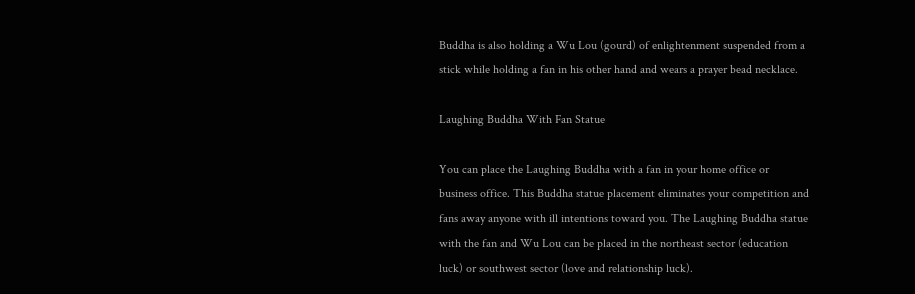Buddha is also holding a Wu Lou (gourd) of enlightenment suspended from a stick while holding a fan in his other hand and wears a prayer bead necklace.

Laughing Buddha With Fan Statue

You can place the Laughing Buddha with a fan in your home office or business office. This Buddha statue placement eliminates your competition and fans away anyone with ill intentions toward you. The Laughing Buddha statue with the fan and Wu Lou can be placed in the northeast sector (education luck) or southwest sector (love and relationship luck).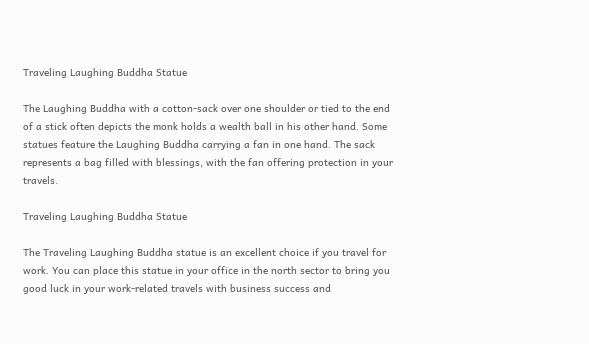Traveling Laughing Buddha Statue

The Laughing Buddha with a cotton-sack over one shoulder or tied to the end of a stick often depicts the monk holds a wealth ball in his other hand. Some statues feature the Laughing Buddha carrying a fan in one hand. The sack represents a bag filled with blessings, with the fan offering protection in your travels.

Traveling Laughing Buddha Statue

The Traveling Laughing Buddha statue is an excellent choice if you travel for work. You can place this statue in your office in the north sector to bring you good luck in your work-related travels with business success and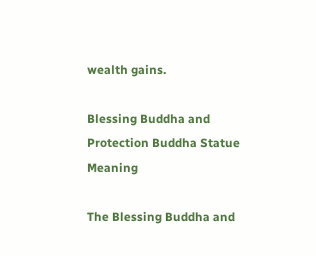wealth gains.

Blessing Buddha and Protection Buddha Statue Meaning

The Blessing Buddha and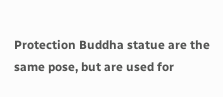Protection Buddha statue are the same pose, but are used for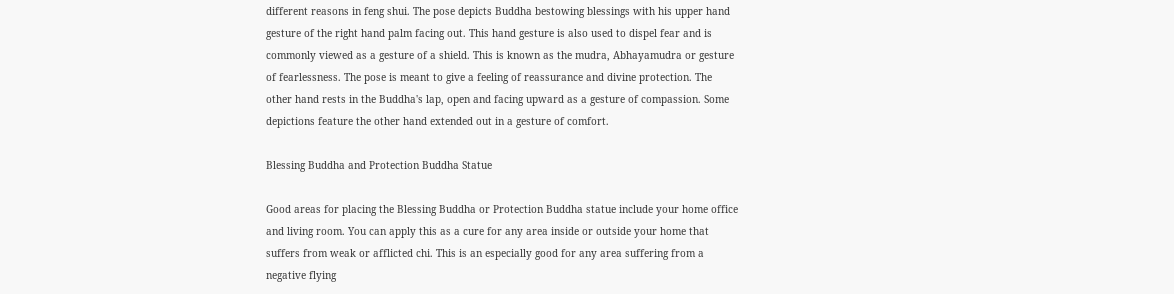different reasons in feng shui. The pose depicts Buddha bestowing blessings with his upper hand gesture of the right hand palm facing out. This hand gesture is also used to dispel fear and is commonly viewed as a gesture of a shield. This is known as the mudra, Abhayamudra or gesture of fearlessness. The pose is meant to give a feeling of reassurance and divine protection. The other hand rests in the Buddha's lap, open and facing upward as a gesture of compassion. Some depictions feature the other hand extended out in a gesture of comfort.

Blessing Buddha and Protection Buddha Statue

Good areas for placing the Blessing Buddha or Protection Buddha statue include your home office and living room. You can apply this as a cure for any area inside or outside your home that suffers from weak or afflicted chi. This is an especially good for any area suffering from a negative flying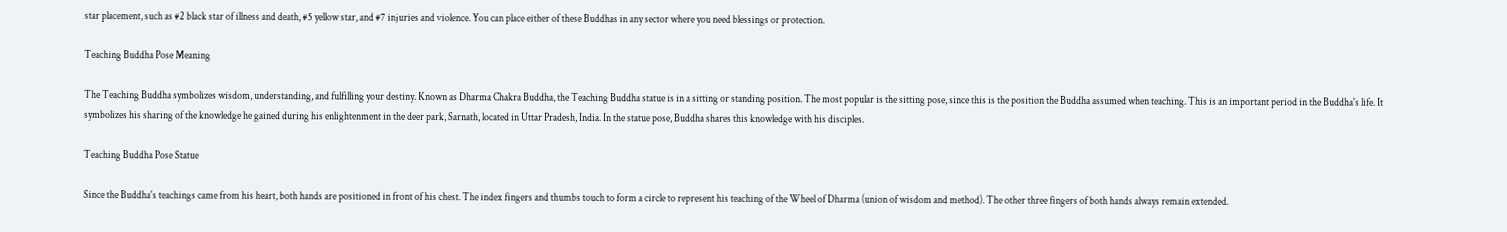star placement, such as #2 black star of illness and death, #5 yellow star, and #7 injuries and violence. You can place either of these Buddhas in any sector where you need blessings or protection.

Teaching Buddha Pose Meaning

The Teaching Buddha symbolizes wisdom, understanding, and fulfilling your destiny. Known as Dharma Chakra Buddha, the Teaching Buddha statue is in a sitting or standing position. The most popular is the sitting pose, since this is the position the Buddha assumed when teaching. This is an important period in the Buddha's life. It symbolizes his sharing of the knowledge he gained during his enlightenment in the deer park, Sarnath, located in Uttar Pradesh, India. In the statue pose, Buddha shares this knowledge with his disciples.

Teaching Buddha Pose Statue

Since the Buddha's teachings came from his heart, both hands are positioned in front of his chest. The index fingers and thumbs touch to form a circle to represent his teaching of the Wheel of Dharma (union of wisdom and method). The other three fingers of both hands always remain extended.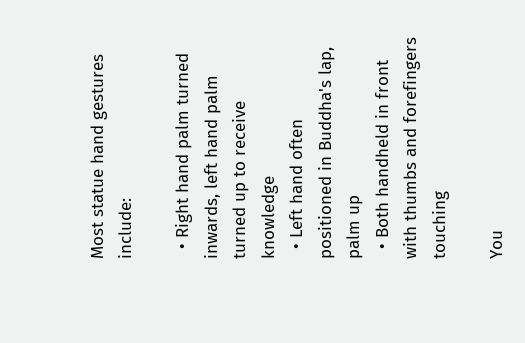Most statue hand gestures include:

  • Right hand palm turned inwards, left hand palm turned up to receive knowledge
  • Left hand often positioned in Buddha's lap, palm up
  • Both handheld in front with thumbs and forefingers touching

You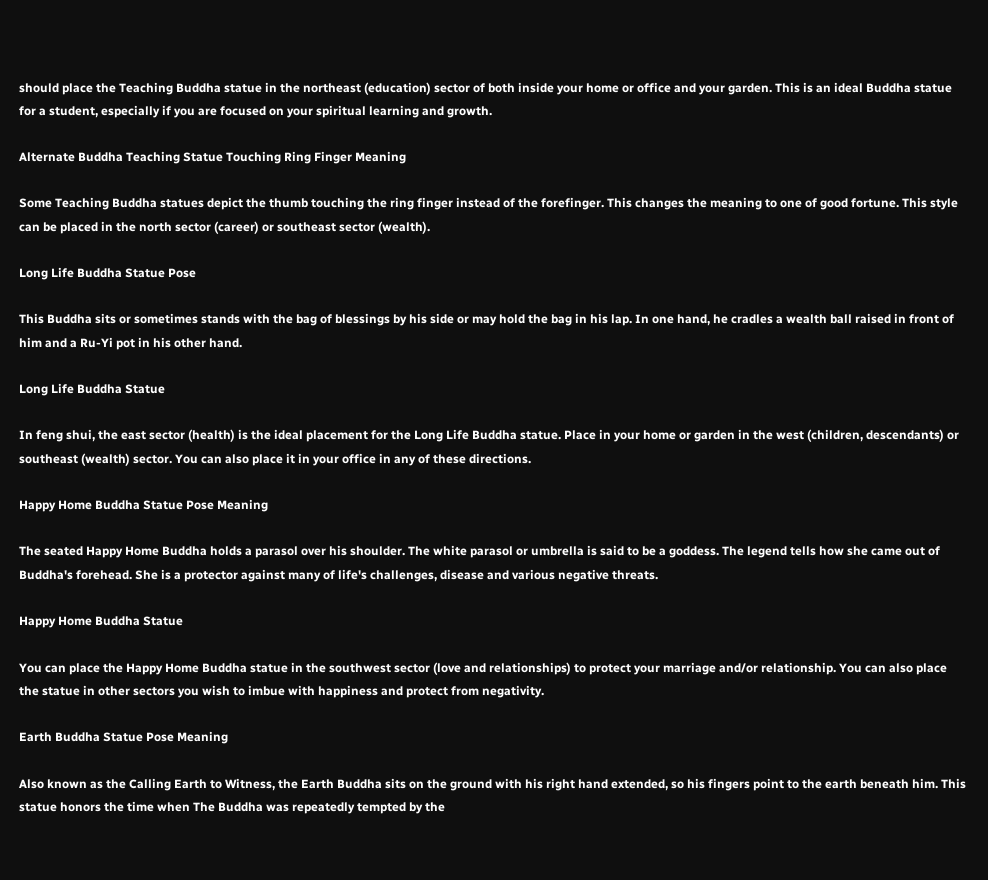should place the Teaching Buddha statue in the northeast (education) sector of both inside your home or office and your garden. This is an ideal Buddha statue for a student, especially if you are focused on your spiritual learning and growth.

Alternate Buddha Teaching Statue Touching Ring Finger Meaning

Some Teaching Buddha statues depict the thumb touching the ring finger instead of the forefinger. This changes the meaning to one of good fortune. This style can be placed in the north sector (career) or southeast sector (wealth).

Long Life Buddha Statue Pose

This Buddha sits or sometimes stands with the bag of blessings by his side or may hold the bag in his lap. In one hand, he cradles a wealth ball raised in front of him and a Ru-Yi pot in his other hand.

Long Life Buddha Statue

In feng shui, the east sector (health) is the ideal placement for the Long Life Buddha statue. Place in your home or garden in the west (children, descendants) or southeast (wealth) sector. You can also place it in your office in any of these directions.

Happy Home Buddha Statue Pose Meaning

The seated Happy Home Buddha holds a parasol over his shoulder. The white parasol or umbrella is said to be a goddess. The legend tells how she came out of Buddha's forehead. She is a protector against many of life's challenges, disease and various negative threats.

Happy Home Buddha Statue

You can place the Happy Home Buddha statue in the southwest sector (love and relationships) to protect your marriage and/or relationship. You can also place the statue in other sectors you wish to imbue with happiness and protect from negativity.

Earth Buddha Statue Pose Meaning

Also known as the Calling Earth to Witness, the Earth Buddha sits on the ground with his right hand extended, so his fingers point to the earth beneath him. This statue honors the time when The Buddha was repeatedly tempted by the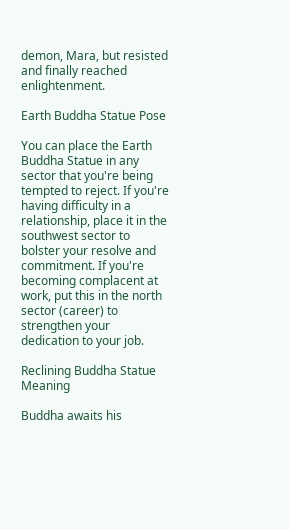demon, Mara, but resisted and finally reached enlightenment.

Earth Buddha Statue Pose

You can place the Earth Buddha Statue in any sector that you're being tempted to reject. If you're having difficulty in a relationship, place it in the southwest sector to bolster your resolve and commitment. If you're becoming complacent at work, put this in the north sector (career) to strengthen your dedication to your job.

Reclining Buddha Statue Meaning

Buddha awaits his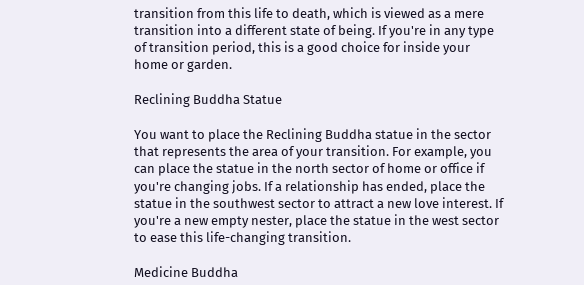transition from this life to death, which is viewed as a mere transition into a different state of being. If you're in any type of transition period, this is a good choice for inside your home or garden.

Reclining Buddha Statue

You want to place the Reclining Buddha statue in the sector that represents the area of your transition. For example, you can place the statue in the north sector of home or office if you're changing jobs. If a relationship has ended, place the statue in the southwest sector to attract a new love interest. If you're a new empty nester, place the statue in the west sector to ease this life-changing transition.

Medicine Buddha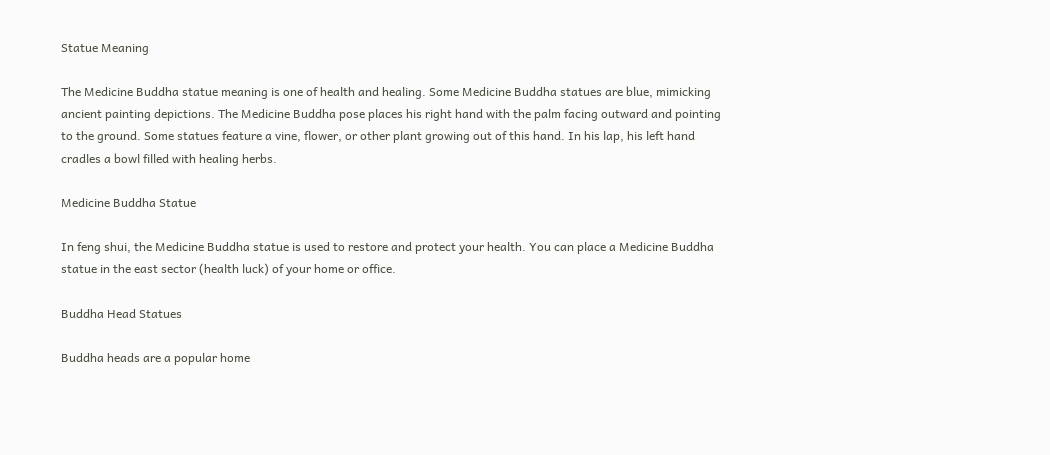Statue Meaning

The Medicine Buddha statue meaning is one of health and healing. Some Medicine Buddha statues are blue, mimicking ancient painting depictions. The Medicine Buddha pose places his right hand with the palm facing outward and pointing to the ground. Some statues feature a vine, flower, or other plant growing out of this hand. In his lap, his left hand cradles a bowl filled with healing herbs.

Medicine Buddha Statue

In feng shui, the Medicine Buddha statue is used to restore and protect your health. You can place a Medicine Buddha statue in the east sector (health luck) of your home or office.

Buddha Head Statues

Buddha heads are a popular home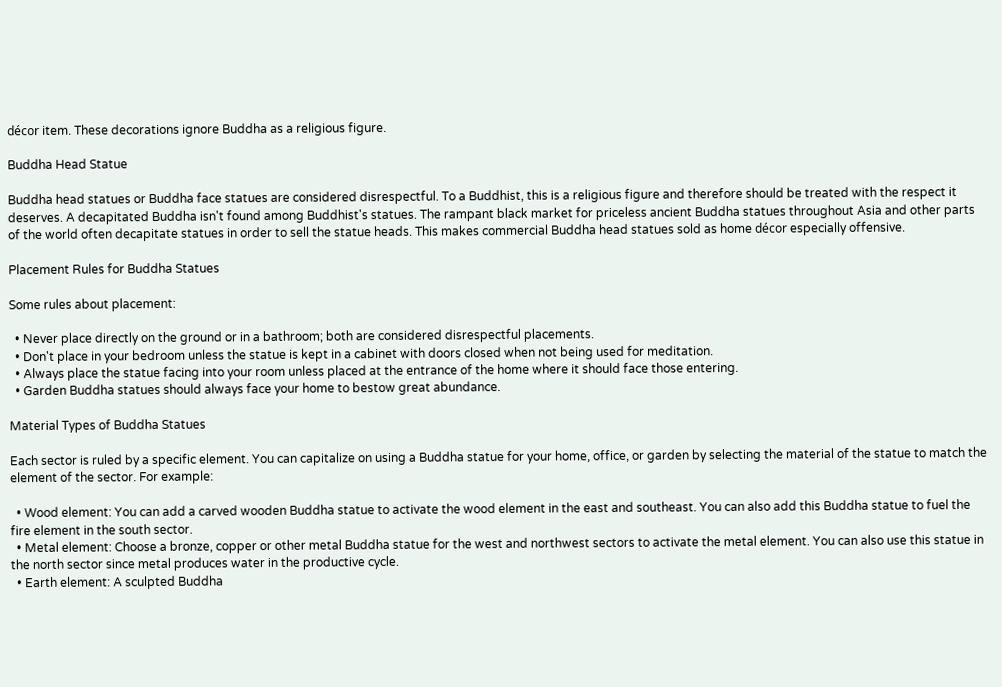décor item. These decorations ignore Buddha as a religious figure.

Buddha Head Statue

Buddha head statues or Buddha face statues are considered disrespectful. To a Buddhist, this is a religious figure and therefore should be treated with the respect it deserves. A decapitated Buddha isn't found among Buddhist's statues. The rampant black market for priceless ancient Buddha statues throughout Asia and other parts of the world often decapitate statues in order to sell the statue heads. This makes commercial Buddha head statues sold as home décor especially offensive.

Placement Rules for Buddha Statues

Some rules about placement:

  • Never place directly on the ground or in a bathroom; both are considered disrespectful placements.
  • Don't place in your bedroom unless the statue is kept in a cabinet with doors closed when not being used for meditation.
  • Always place the statue facing into your room unless placed at the entrance of the home where it should face those entering.
  • Garden Buddha statues should always face your home to bestow great abundance.

Material Types of Buddha Statues

Each sector is ruled by a specific element. You can capitalize on using a Buddha statue for your home, office, or garden by selecting the material of the statue to match the element of the sector. For example:

  • Wood element: You can add a carved wooden Buddha statue to activate the wood element in the east and southeast. You can also add this Buddha statue to fuel the fire element in the south sector.
  • Metal element: Choose a bronze, copper or other metal Buddha statue for the west and northwest sectors to activate the metal element. You can also use this statue in the north sector since metal produces water in the productive cycle.
  • Earth element: A sculpted Buddha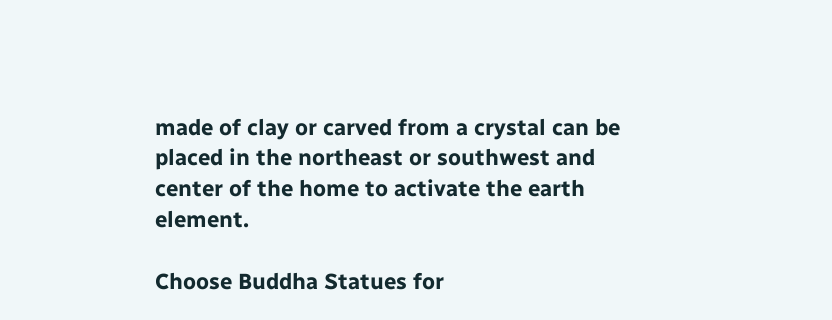made of clay or carved from a crystal can be placed in the northeast or southwest and center of the home to activate the earth element.

Choose Buddha Statues for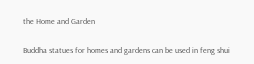the Home and Garden

Buddha statues for homes and gardens can be used in feng shui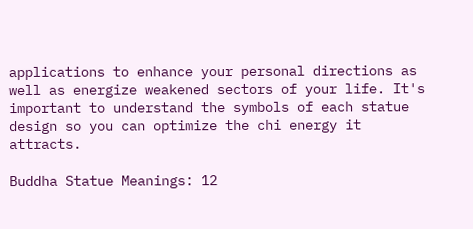applications to enhance your personal directions as well as energize weakened sectors of your life. It's important to understand the symbols of each statue design so you can optimize the chi energy it attracts.

Buddha Statue Meanings: 12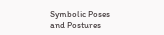Symbolic Poses and Postures